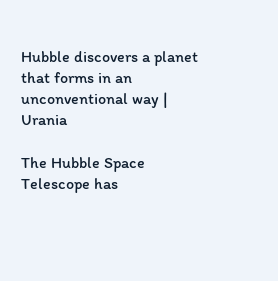Hubble discovers a planet that forms in an unconventional way | Urania

The Hubble Space Telescope has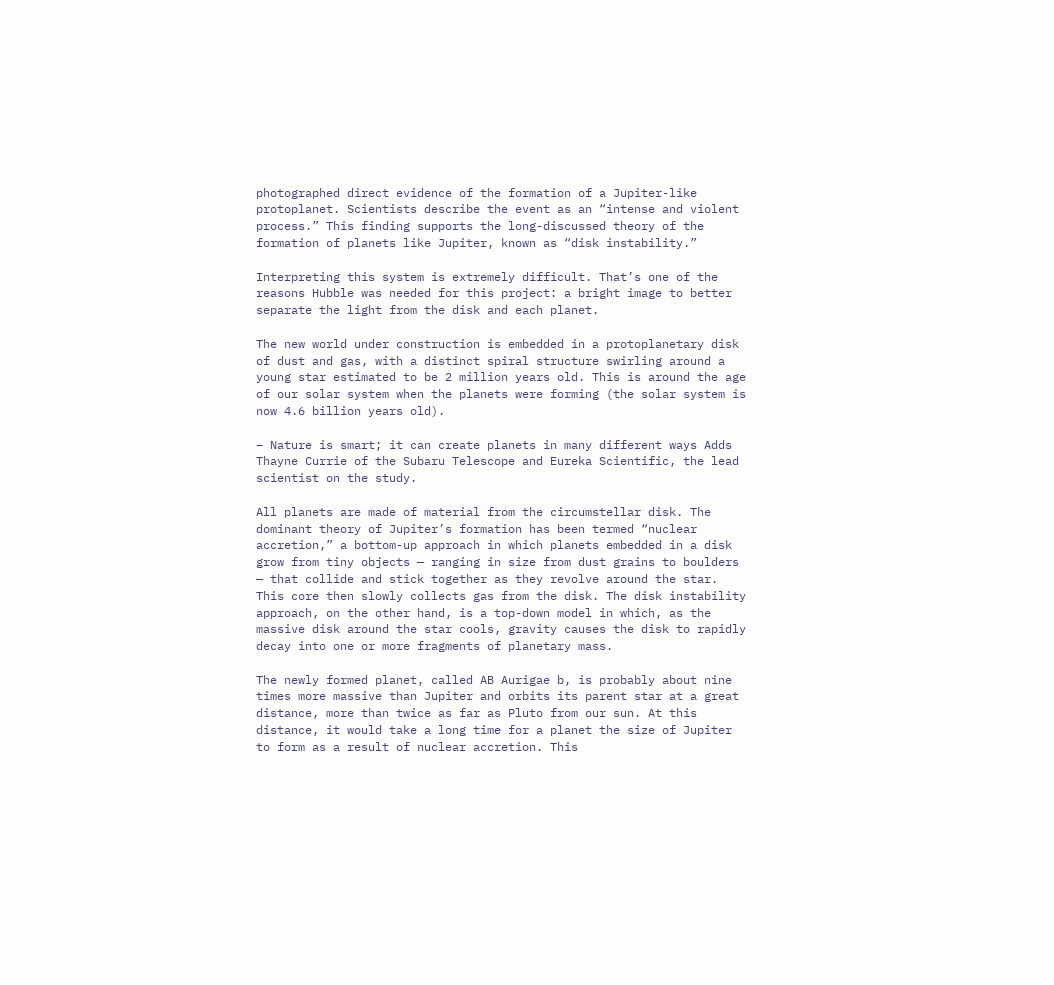photographed direct evidence of the formation of a Jupiter-like protoplanet. Scientists describe the event as an “intense and violent process.” This finding supports the long-discussed theory of the formation of planets like Jupiter, known as “disk instability.”

Interpreting this system is extremely difficult. That’s one of the reasons Hubble was needed for this project: a bright image to better separate the light from the disk and each planet.

The new world under construction is embedded in a protoplanetary disk of dust and gas, with a distinct spiral structure swirling around a young star estimated to be 2 million years old. This is around the age of our solar system when the planets were forming (the solar system is now 4.6 billion years old).

– Nature is smart; it can create planets in many different ways Adds Thayne Currie of the Subaru Telescope and Eureka Scientific, the lead scientist on the study.

All planets are made of material from the circumstellar disk. The dominant theory of Jupiter’s formation has been termed “nuclear accretion,” a bottom-up approach in which planets embedded in a disk grow from tiny objects — ranging in size from dust grains to boulders — that collide and stick together as they revolve around the star. This core then slowly collects gas from the disk. The disk instability approach, on the other hand, is a top-down model in which, as the massive disk around the star cools, gravity causes the disk to rapidly decay into one or more fragments of planetary mass.

The newly formed planet, called AB Aurigae b, is probably about nine times more massive than Jupiter and orbits its parent star at a great distance, more than twice as far as Pluto from our sun. At this distance, it would take a long time for a planet the size of Jupiter to form as a result of nuclear accretion. This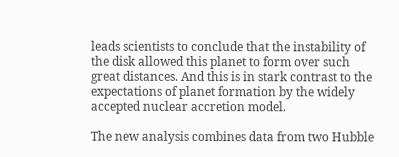leads scientists to conclude that the instability of the disk allowed this planet to form over such great distances. And this is in stark contrast to the expectations of planet formation by the widely accepted nuclear accretion model.

The new analysis combines data from two Hubble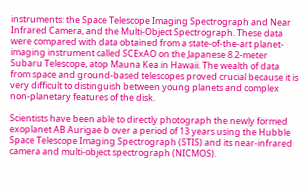instruments: the Space Telescope Imaging Spectrograph and Near Infrared Camera, and the Multi-Object Spectrograph. These data were compared with data obtained from a state-of-the-art planet-imaging instrument called SCExAO on the Japanese 8.2-meter Subaru Telescope, atop Mauna Kea in Hawaii. The wealth of data from space and ground-based telescopes proved crucial because it is very difficult to distinguish between young planets and complex non-planetary features of the disk.

Scientists have been able to directly photograph the newly formed exoplanet AB Aurigae b over a period of 13 years using the Hubble Space Telescope Imaging Spectrograph (STIS) and its near-infrared camera and multi-object spectrograph (NICMOS).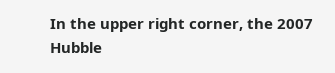In the upper right corner, the 2007 Hubble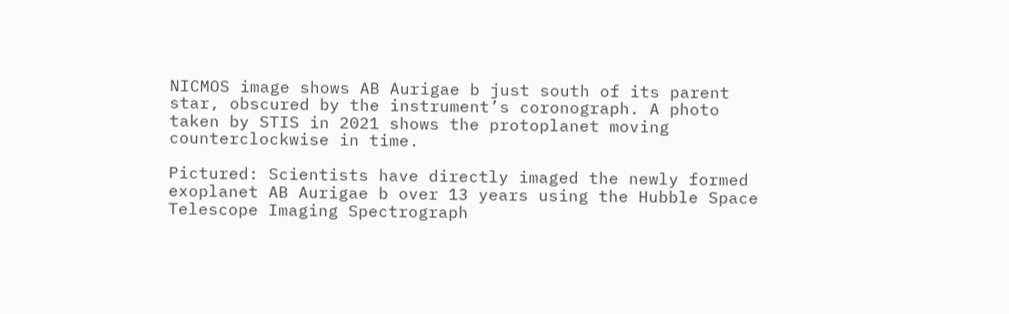NICMOS image shows AB Aurigae b just south of its parent star, obscured by the instrument’s coronograph. A photo taken by STIS in 2021 shows the protoplanet moving counterclockwise in time.

Pictured: Scientists have directly imaged the newly formed exoplanet AB Aurigae b over 13 years using the Hubble Space Telescope Imaging Spectrograph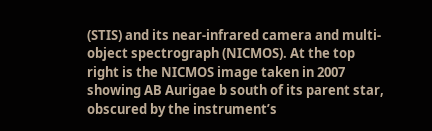(STIS) and its near-infrared camera and multi-object spectrograph (NICMOS). At the top right is the NICMOS image taken in 2007 showing AB Aurigae b south of its parent star, obscured by the instrument’s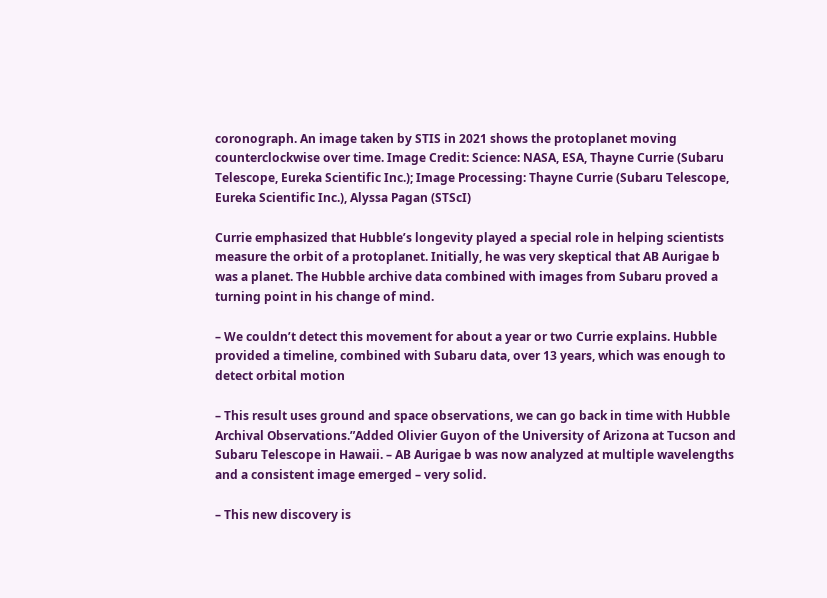coronograph. An image taken by STIS in 2021 shows the protoplanet moving counterclockwise over time. Image Credit: Science: NASA, ESA, Thayne Currie (Subaru Telescope, Eureka Scientific Inc.); Image Processing: Thayne Currie (Subaru Telescope, Eureka Scientific Inc.), Alyssa Pagan (STScI)

Currie emphasized that Hubble’s longevity played a special role in helping scientists measure the orbit of a protoplanet. Initially, he was very skeptical that AB Aurigae b was a planet. The Hubble archive data combined with images from Subaru proved a turning point in his change of mind.

– We couldn’t detect this movement for about a year or two Currie explains. Hubble provided a timeline, combined with Subaru data, over 13 years, which was enough to detect orbital motion

– This result uses ground and space observations, we can go back in time with Hubble Archival Observations.”Added Olivier Guyon of the University of Arizona at Tucson and Subaru Telescope in Hawaii. – AB Aurigae b was now analyzed at multiple wavelengths and a consistent image emerged – very solid.

– This new discovery is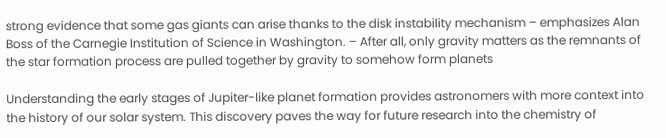strong evidence that some gas giants can arise thanks to the disk instability mechanism – emphasizes Alan Boss of the Carnegie Institution of Science in Washington. – After all, only gravity matters as the remnants of the star formation process are pulled together by gravity to somehow form planets

Understanding the early stages of Jupiter-like planet formation provides astronomers with more context into the history of our solar system. This discovery paves the way for future research into the chemistry of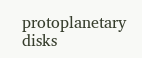protoplanetary disks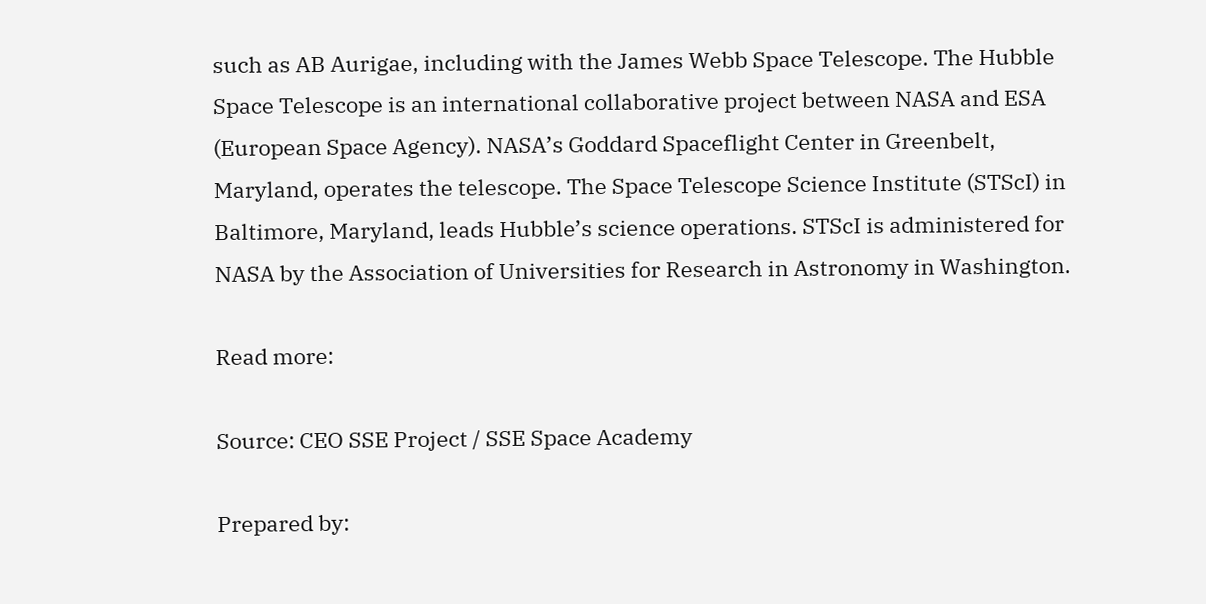such as AB Aurigae, including with the James Webb Space Telescope. The Hubble Space Telescope is an international collaborative project between NASA and ESA (European Space Agency). NASA’s Goddard Spaceflight Center in Greenbelt, Maryland, operates the telescope. The Space Telescope Science Institute (STScI) in Baltimore, Maryland, leads Hubble’s science operations. STScI is administered for NASA by the Association of Universities for Research in Astronomy in Washington.

Read more:

Source: CEO SSE Project / SSE Space Academy

Prepared by: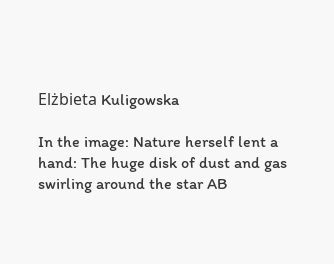Elżbieta Kuligowska

In the image: Nature herself lent a hand: The huge disk of dust and gas swirling around the star AB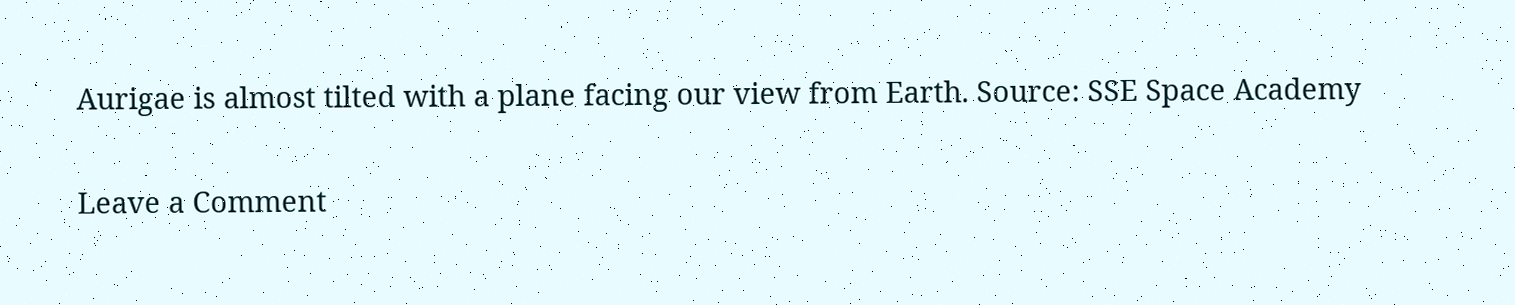Aurigae is almost tilted with a plane facing our view from Earth. Source: SSE Space Academy

Leave a Comment